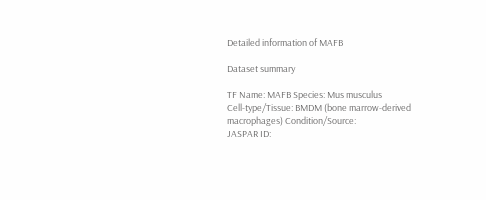Detailed information of MAFB

Dataset summary

TF Name: MAFB Species: Mus musculus
Cell-type/Tissue: BMDM (bone marrow-derived macrophages) Condition/Source:
JASPAR ID: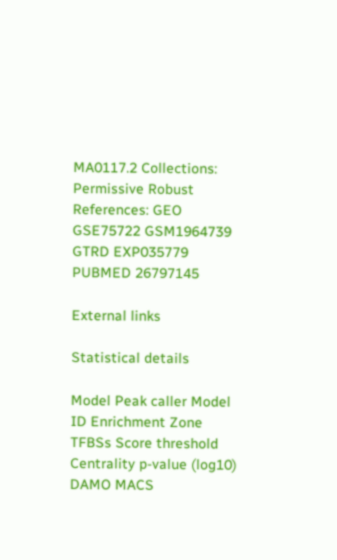MA0117.2 Collections: Permissive Robust
References: GEO GSE75722 GSM1964739 GTRD EXP035779 PUBMED 26797145

External links

Statistical details

Model Peak caller Model ID Enrichment Zone TFBSs Score threshold Centrality p-value (log10)
DAMO MACS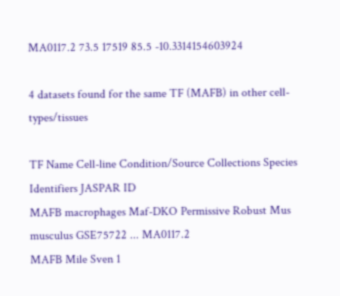MA0117.2 73.5 17519 85.5 -10.3314154603924

4 datasets found for the same TF (MAFB) in other cell-types/tissues

TF Name Cell-line Condition/Source Collections Species Identifiers JASPAR ID
MAFB macrophages Maf-DKO Permissive Robust Mus musculus GSE75722 ... MA0117.2
MAFB Mile Sven 1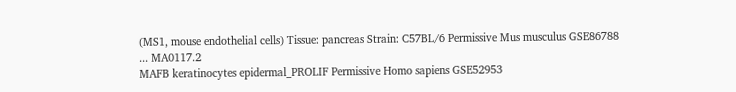(MS1, mouse endothelial cells) Tissue: pancreas Strain: C57BL/6 Permissive Mus musculus GSE86788 ... MA0117.2
MAFB keratinocytes epidermal_PROLIF Permissive Homo sapiens GSE52953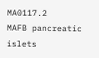MA0117.2
MAFB pancreatic islets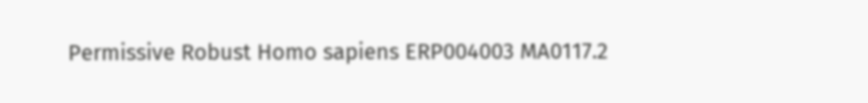Permissive Robust Homo sapiens ERP004003 MA0117.2